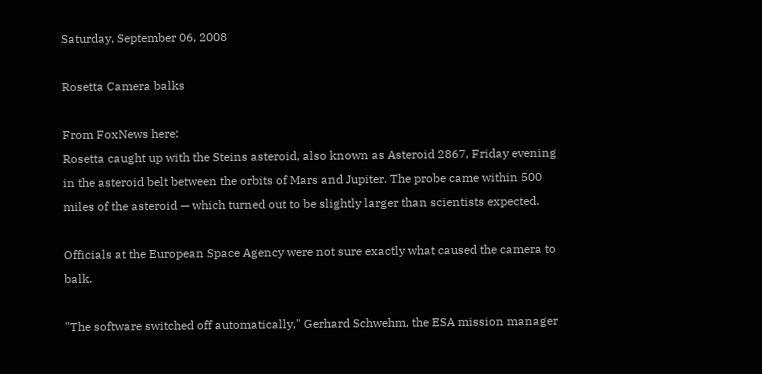Saturday, September 06, 2008

Rosetta Camera balks

From FoxNews here:
Rosetta caught up with the Steins asteroid, also known as Asteroid 2867, Friday evening in the asteroid belt between the orbits of Mars and Jupiter. The probe came within 500 miles of the asteroid — which turned out to be slightly larger than scientists expected.

Officials at the European Space Agency were not sure exactly what caused the camera to balk.

"The software switched off automatically," Gerhard Schwehm, the ESA mission manager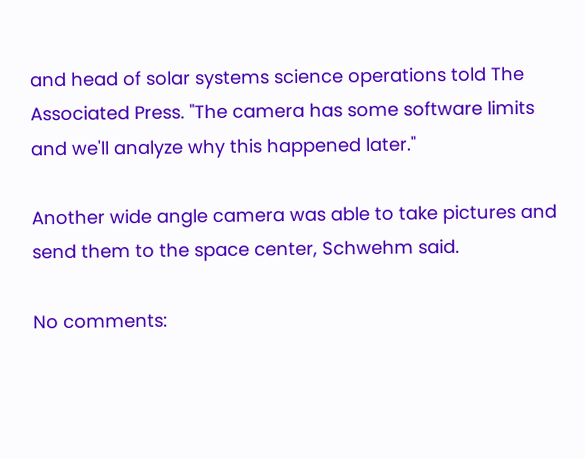and head of solar systems science operations told The Associated Press. "The camera has some software limits and we'll analyze why this happened later."

Another wide angle camera was able to take pictures and send them to the space center, Schwehm said.

No comments: